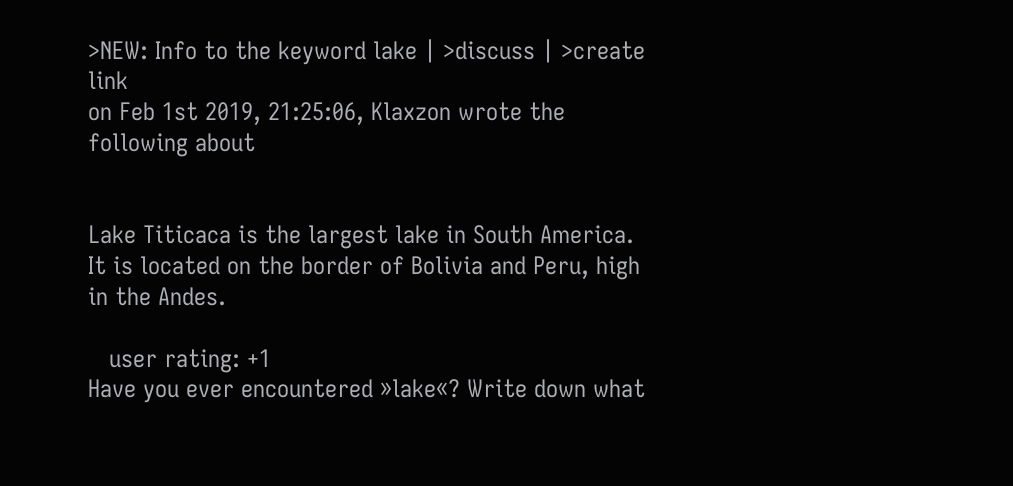>NEW: Info to the keyword lake | >discuss | >create link
on Feb 1st 2019, 21:25:06, Klaxzon wrote the following about


Lake Titicaca is the largest lake in South America. It is located on the border of Bolivia and Peru, high in the Andes.

   user rating: +1
Have you ever encountered »lake«? Write down what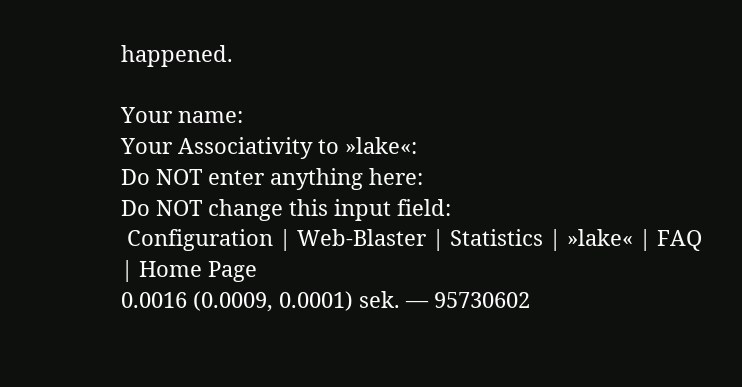happened.

Your name:
Your Associativity to »lake«:
Do NOT enter anything here:
Do NOT change this input field:
 Configuration | Web-Blaster | Statistics | »lake« | FAQ | Home Page
0.0016 (0.0009, 0.0001) sek. –– 95730602